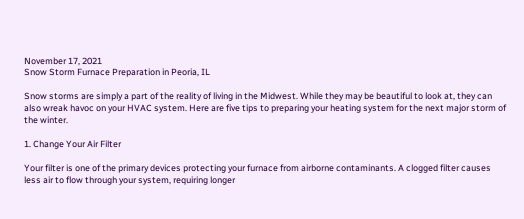November 17, 2021
Snow Storm Furnace Preparation in Peoria, IL

Snow storms are simply a part of the reality of living in the Midwest. While they may be beautiful to look at, they can also wreak havoc on your HVAC system. Here are five tips to preparing your heating system for the next major storm of the winter.

1. Change Your Air Filter

Your filter is one of the primary devices protecting your furnace from airborne contaminants. A clogged filter causes less air to flow through your system, requiring longer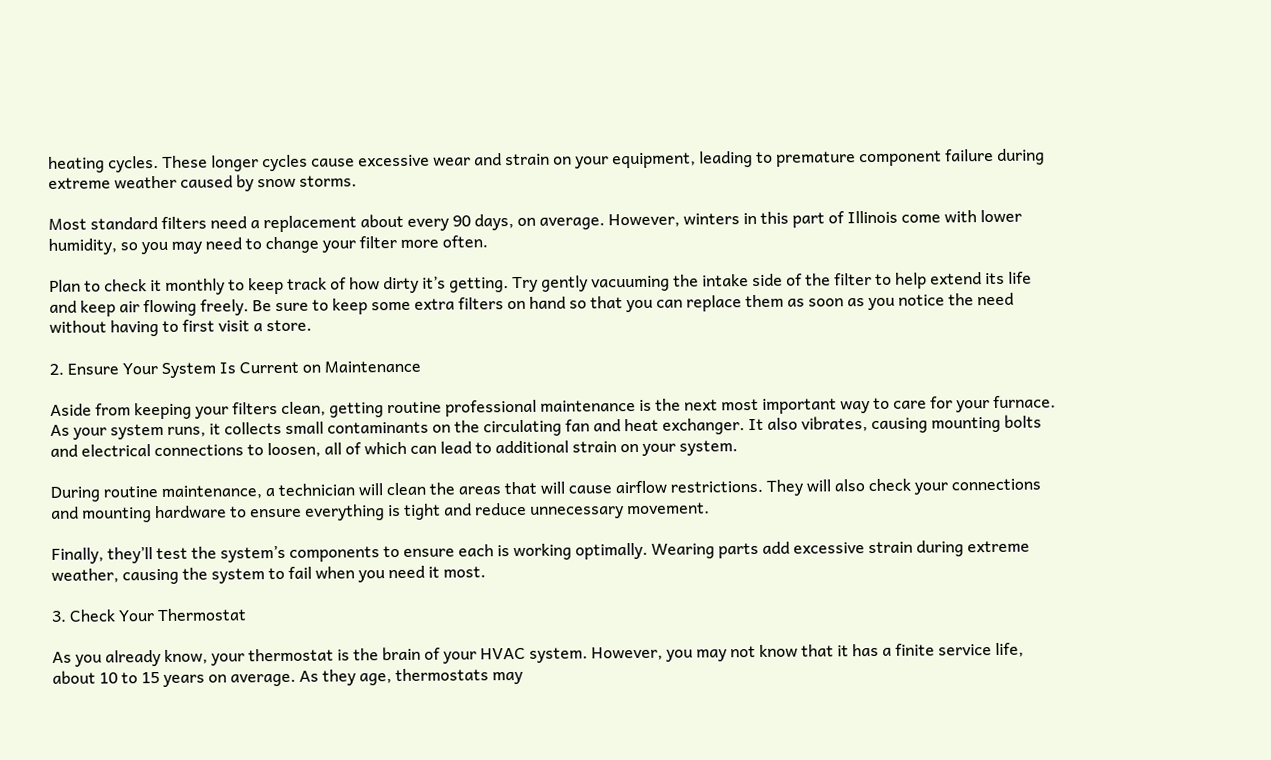heating cycles. These longer cycles cause excessive wear and strain on your equipment, leading to premature component failure during extreme weather caused by snow storms.

Most standard filters need a replacement about every 90 days, on average. However, winters in this part of Illinois come with lower humidity, so you may need to change your filter more often.

Plan to check it monthly to keep track of how dirty it’s getting. Try gently vacuuming the intake side of the filter to help extend its life and keep air flowing freely. Be sure to keep some extra filters on hand so that you can replace them as soon as you notice the need without having to first visit a store.

2. Ensure Your System Is Current on Maintenance

Aside from keeping your filters clean, getting routine professional maintenance is the next most important way to care for your furnace. As your system runs, it collects small contaminants on the circulating fan and heat exchanger. It also vibrates, causing mounting bolts and electrical connections to loosen, all of which can lead to additional strain on your system.

During routine maintenance, a technician will clean the areas that will cause airflow restrictions. They will also check your connections and mounting hardware to ensure everything is tight and reduce unnecessary movement.

Finally, they’ll test the system’s components to ensure each is working optimally. Wearing parts add excessive strain during extreme weather, causing the system to fail when you need it most.

3. Check Your Thermostat

As you already know, your thermostat is the brain of your HVAC system. However, you may not know that it has a finite service life, about 10 to 15 years on average. As they age, thermostats may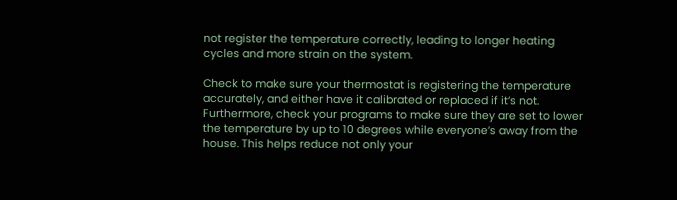not register the temperature correctly, leading to longer heating cycles and more strain on the system.

Check to make sure your thermostat is registering the temperature accurately, and either have it calibrated or replaced if it’s not. Furthermore, check your programs to make sure they are set to lower the temperature by up to 10 degrees while everyone’s away from the house. This helps reduce not only your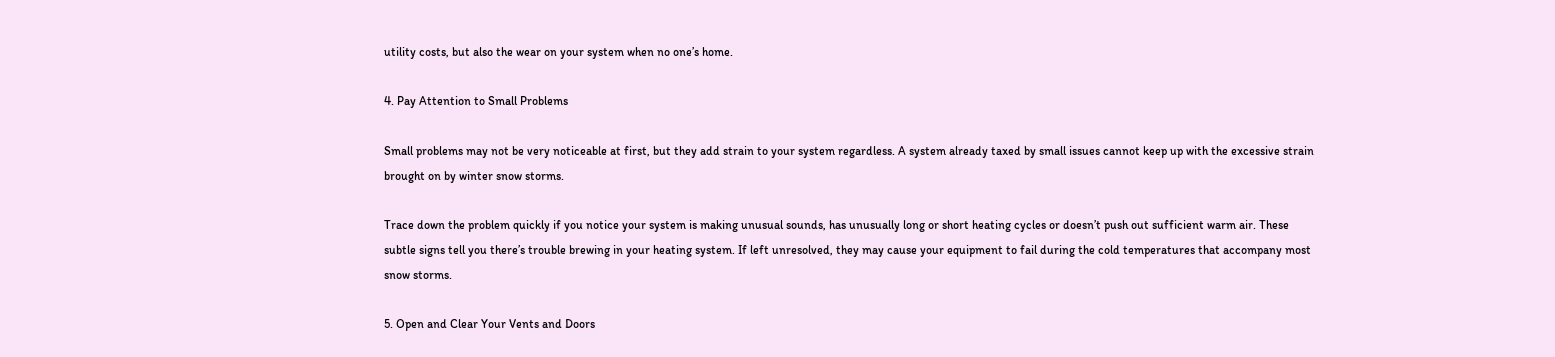utility costs, but also the wear on your system when no one’s home.

4. Pay Attention to Small Problems

Small problems may not be very noticeable at first, but they add strain to your system regardless. A system already taxed by small issues cannot keep up with the excessive strain brought on by winter snow storms.

Trace down the problem quickly if you notice your system is making unusual sounds, has unusually long or short heating cycles or doesn’t push out sufficient warm air. These subtle signs tell you there’s trouble brewing in your heating system. If left unresolved, they may cause your equipment to fail during the cold temperatures that accompany most snow storms.

5. Open and Clear Your Vents and Doors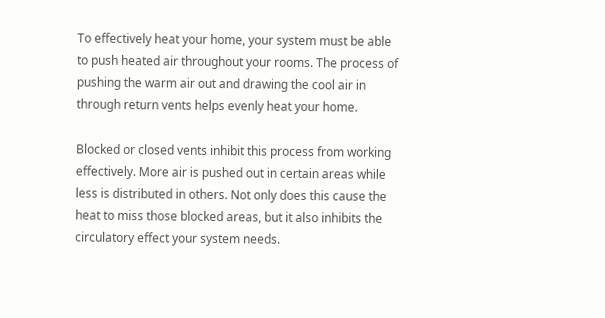To effectively heat your home, your system must be able to push heated air throughout your rooms. The process of pushing the warm air out and drawing the cool air in through return vents helps evenly heat your home.

Blocked or closed vents inhibit this process from working effectively. More air is pushed out in certain areas while less is distributed in others. Not only does this cause the heat to miss those blocked areas, but it also inhibits the circulatory effect your system needs.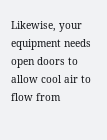Likewise, your equipment needs open doors to allow cool air to flow from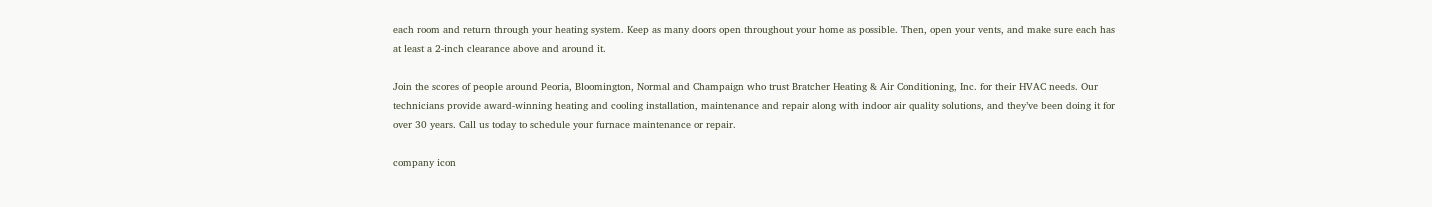each room and return through your heating system. Keep as many doors open throughout your home as possible. Then, open your vents, and make sure each has at least a 2-inch clearance above and around it.

Join the scores of people around Peoria, Bloomington, Normal and Champaign who trust Bratcher Heating & Air Conditioning, Inc. for their HVAC needs. Our technicians provide award-winning heating and cooling installation, maintenance and repair along with indoor air quality solutions, and they’ve been doing it for over 30 years. Call us today to schedule your furnace maintenance or repair.

company icon